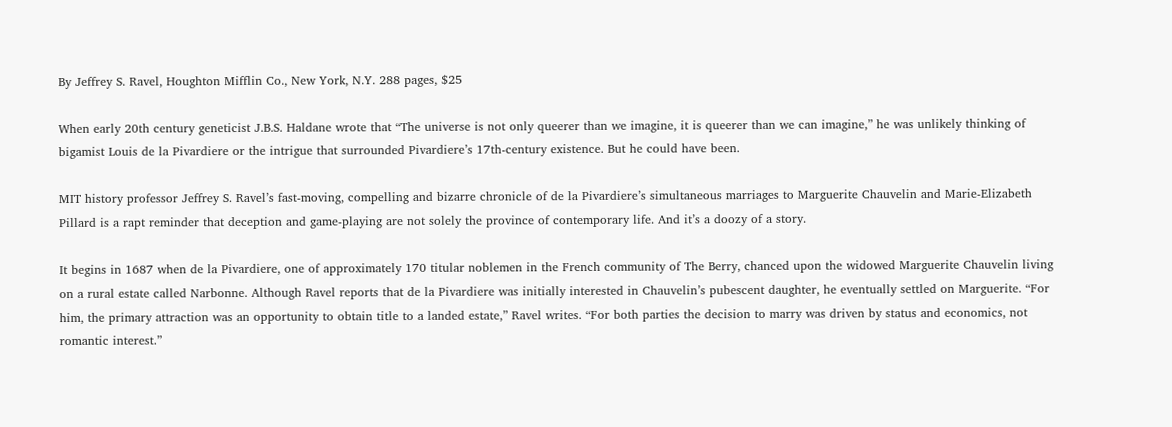By Jeffrey S. Ravel, Houghton Mifflin Co., New York, N.Y. 288 pages, $25

When early 20th century geneticist J.B.S. Haldane wrote that “The universe is not only queerer than we imagine, it is queerer than we can imagine,” he was unlikely thinking of bigamist Louis de la Pivardiere or the intrigue that surrounded Pivardiere’s 17th-century existence. But he could have been.

MIT history professor Jeffrey S. Ravel’s fast-moving, compelling and bizarre chronicle of de la Pivardiere’s simultaneous marriages to Marguerite Chauvelin and Marie-Elizabeth Pillard is a rapt reminder that deception and game-playing are not solely the province of contemporary life. And it’s a doozy of a story.

It begins in 1687 when de la Pivardiere, one of approximately 170 titular noblemen in the French community of The Berry, chanced upon the widowed Marguerite Chauvelin living on a rural estate called Narbonne. Although Ravel reports that de la Pivardiere was initially interested in Chauvelin’s pubescent daughter, he eventually settled on Marguerite. “For him, the primary attraction was an opportunity to obtain title to a landed estate,” Ravel writes. “For both parties the decision to marry was driven by status and economics, not romantic interest.”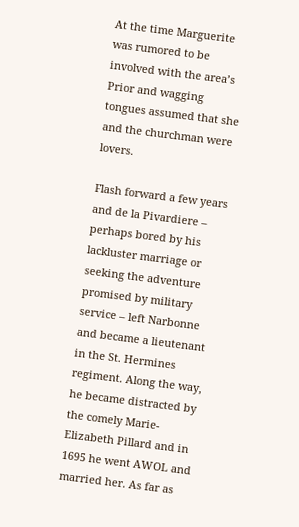At the time Marguerite was rumored to be involved with the area’s Prior and wagging tongues assumed that she and the churchman were lovers.

Flash forward a few years and de la Pivardiere – perhaps bored by his lackluster marriage or seeking the adventure promised by military service – left Narbonne and became a lieutenant in the St. Hermines regiment. Along the way, he became distracted by the comely Marie-Elizabeth Pillard and in 1695 he went AWOL and married her. As far as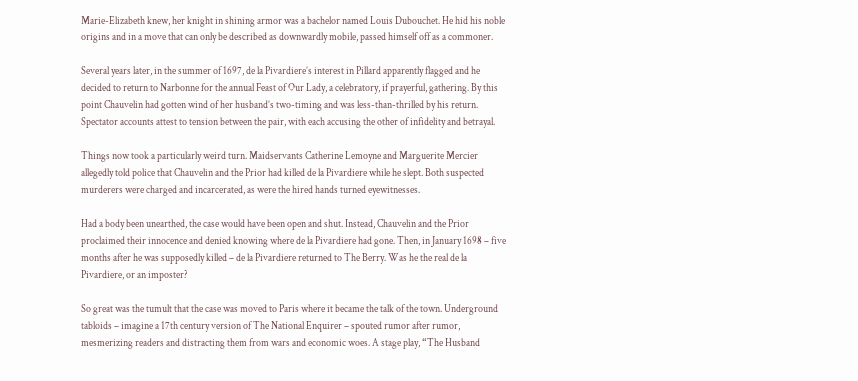Marie-Elizabeth knew, her knight in shining armor was a bachelor named Louis Dubouchet. He hid his noble origins and in a move that can only be described as downwardly mobile, passed himself off as a commoner.

Several years later, in the summer of 1697, de la Pivardiere’s interest in Pillard apparently flagged and he decided to return to Narbonne for the annual Feast of Our Lady, a celebratory, if prayerful, gathering. By this point Chauvelin had gotten wind of her husband’s two-timing and was less-than-thrilled by his return. Spectator accounts attest to tension between the pair, with each accusing the other of infidelity and betrayal.

Things now took a particularly weird turn. Maidservants Catherine Lemoyne and Marguerite Mercier allegedly told police that Chauvelin and the Prior had killed de la Pivardiere while he slept. Both suspected murderers were charged and incarcerated, as were the hired hands turned eyewitnesses.

Had a body been unearthed, the case would have been open and shut. Instead, Chauvelin and the Prior proclaimed their innocence and denied knowing where de la Pivardiere had gone. Then, in January 1698 – five months after he was supposedly killed – de la Pivardiere returned to The Berry. Was he the real de la Pivardiere, or an imposter?

So great was the tumult that the case was moved to Paris where it became the talk of the town. Underground tabloids – imagine a 17th century version of The National Enquirer – spouted rumor after rumor, mesmerizing readers and distracting them from wars and economic woes. A stage play, “The Husband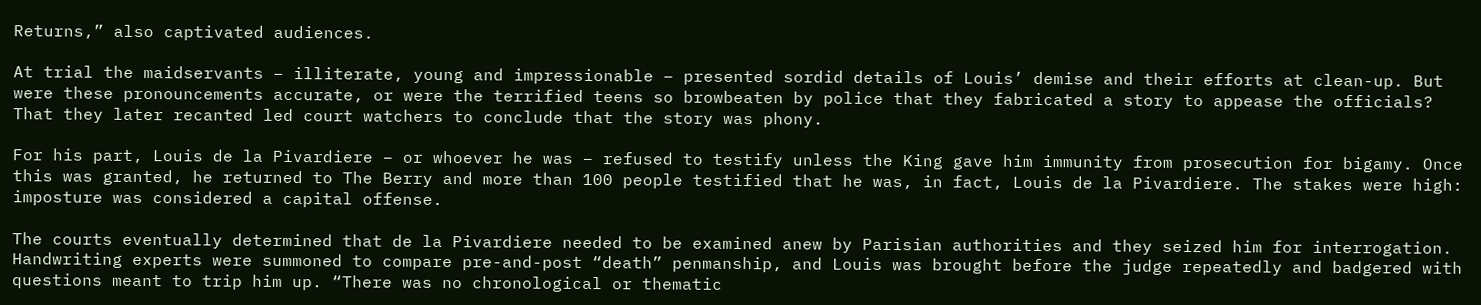Returns,” also captivated audiences.

At trial the maidservants – illiterate, young and impressionable – presented sordid details of Louis’ demise and their efforts at clean-up. But were these pronouncements accurate, or were the terrified teens so browbeaten by police that they fabricated a story to appease the officials? That they later recanted led court watchers to conclude that the story was phony.

For his part, Louis de la Pivardiere – or whoever he was – refused to testify unless the King gave him immunity from prosecution for bigamy. Once this was granted, he returned to The Berry and more than 100 people testified that he was, in fact, Louis de la Pivardiere. The stakes were high: imposture was considered a capital offense.

The courts eventually determined that de la Pivardiere needed to be examined anew by Parisian authorities and they seized him for interrogation. Handwriting experts were summoned to compare pre-and-post “death” penmanship, and Louis was brought before the judge repeatedly and badgered with questions meant to trip him up. “There was no chronological or thematic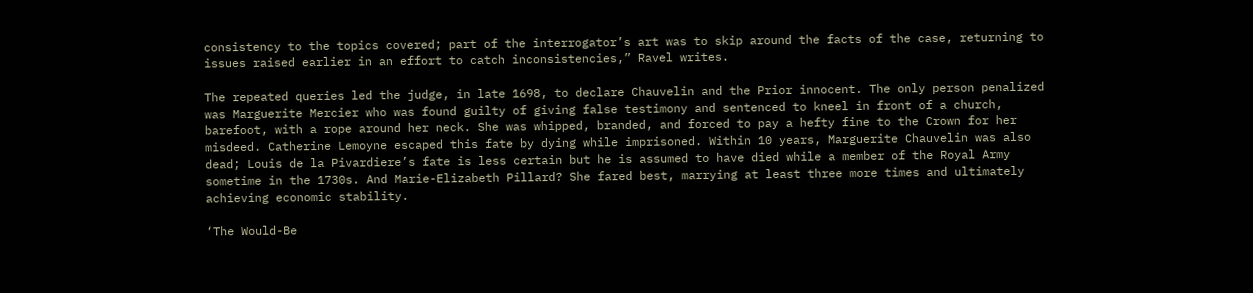consistency to the topics covered; part of the interrogator’s art was to skip around the facts of the case, returning to issues raised earlier in an effort to catch inconsistencies,” Ravel writes.

The repeated queries led the judge, in late 1698, to declare Chauvelin and the Prior innocent. The only person penalized was Marguerite Mercier who was found guilty of giving false testimony and sentenced to kneel in front of a church, barefoot, with a rope around her neck. She was whipped, branded, and forced to pay a hefty fine to the Crown for her misdeed. Catherine Lemoyne escaped this fate by dying while imprisoned. Within 10 years, Marguerite Chauvelin was also dead; Louis de la Pivardiere’s fate is less certain but he is assumed to have died while a member of the Royal Army sometime in the 1730s. And Marie-Elizabeth Pillard? She fared best, marrying at least three more times and ultimately achieving economic stability.

‘The Would-Be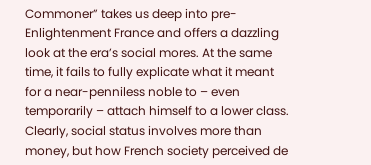Commoner” takes us deep into pre-Enlightenment France and offers a dazzling look at the era’s social mores. At the same time, it fails to fully explicate what it meant for a near-penniless noble to – even temporarily – attach himself to a lower class. Clearly, social status involves more than money, but how French society perceived de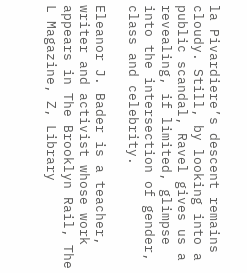la Pivardiere’s descent remains cloudy. Still, by looking into a public scandal, Ravel gives us a revealing, if limited, glimpse into the intersection of gender, class and celebrity.

Eleanor J. Bader is a teacher, writer and activist whose work appears in The Brooklyn Rail, The L Magazine, Z, Library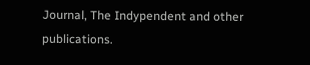Journal, The Indypendent and other publications.